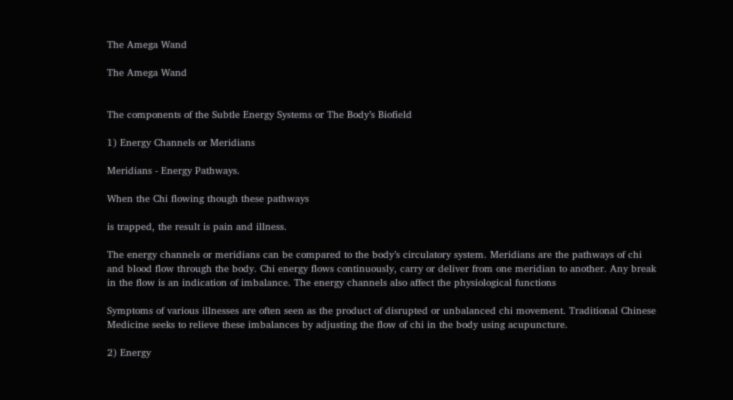The Amega Wand

The Amega Wand


The components of the Subtle Energy Systems or The Body’s Biofield

1) Energy Channels or Meridians

Meridians - Energy Pathways.

When the Chi flowing though these pathways

is trapped, the result is pain and illness.

The energy channels or meridians can be compared to the body’s circulatory system. Meridians are the pathways of chi and blood flow through the body. Chi energy flows continuously, carry or deliver from one meridian to another. Any break in the flow is an indication of imbalance. The energy channels also affect the physiological functions

Symptoms of various illnesses are often seen as the product of disrupted or unbalanced chi movement. Traditional Chinese Medicine seeks to relieve these imbalances by adjusting the flow of chi in the body using acupuncture.

2) Energy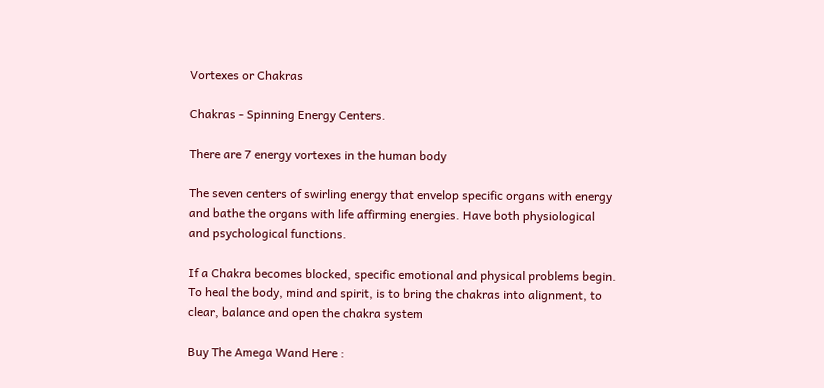Vortexes or Chakras

Chakras - Spinning Energy Centers.

There are 7 energy vortexes in the human body

The seven centers of swirling energy that envelop specific organs with energy and bathe the organs with life affirming energies. Have both physiological and psychological functions.

If a Chakra becomes blocked, specific emotional and physical problems begin. To heal the body, mind and spirit, is to bring the chakras into alignment, to clear, balance and open the chakra system

Buy The Amega Wand Here :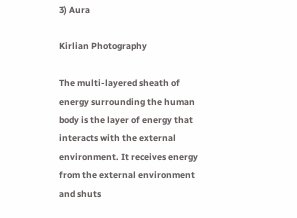3) Aura

Kirlian Photography

The multi-layered sheath of energy surrounding the human body is the layer of energy that interacts with the external environment. It receives energy from the external environment and shuts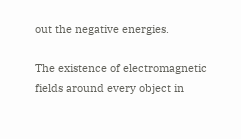out the negative energies.

The existence of electromagnetic fields around every object in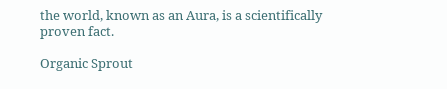the world, known as an Aura, is a scientifically proven fact.

Organic Sprout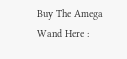Buy The Amega Wand Here :